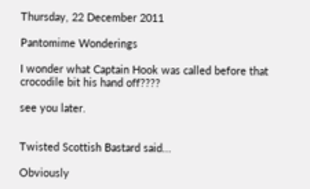Thursday, 22 December 2011

Pantomime Wonderings

I wonder what Captain Hook was called before that crocodile bit his hand off????

see you later.


Twisted Scottish Bastard said...

Obviously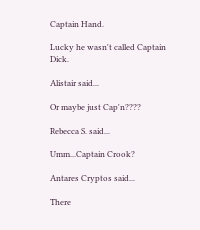Captain Hand.

Lucky he wasn't called Captain Dick.

Alistair said...

Or maybe just Cap'n????

Rebecca S. said...

Umm...Captain Crook?

Antares Cryptos said...

There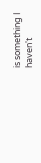is something I haven't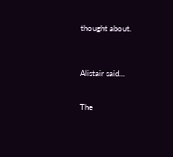thought about.



Alistair said...


The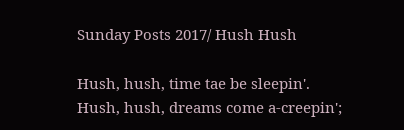Sunday Posts 2017/ Hush Hush

Hush, hush, time tae be sleepin'. Hush, hush, dreams come a-creepin';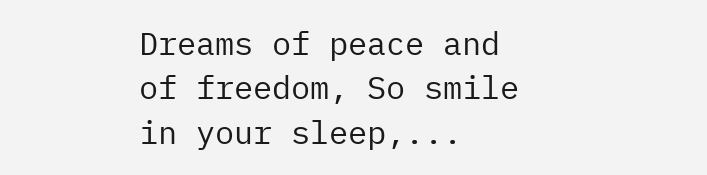Dreams of peace and of freedom, So smile in your sleep,...